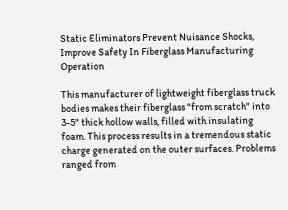Static Eliminators Prevent Nuisance Shocks, Improve Safety In Fiberglass Manufacturing Operation

This manufacturer of lightweight fiberglass truck bodies makes their fiberglass "from scratch" into 3-5" thick hollow walls, filled with insulating foam. This process results in a tremendous static charge generated on the outer surfaces. Problems ranged from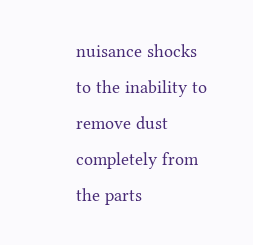nuisance shocks to the inability to remove dust completely from the parts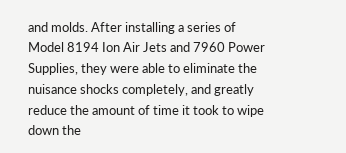and molds. After installing a series of Model 8194 Ion Air Jets and 7960 Power Supplies, they were able to eliminate the nuisance shocks completely, and greatly reduce the amount of time it took to wipe down the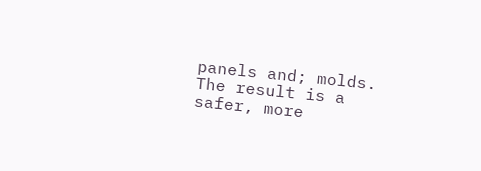panels and; molds. The result is a safer, more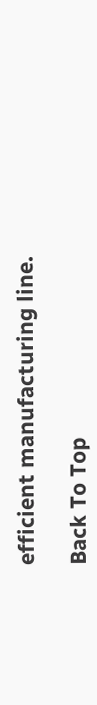efficient manufacturing line.

Back To Top